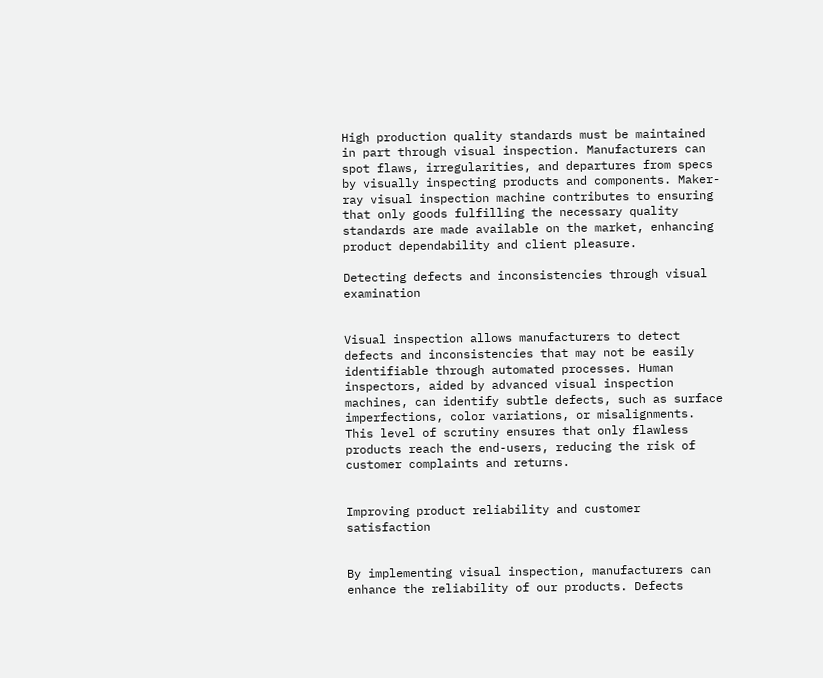High production quality standards must be maintained in part through visual inspection. Manufacturers can spot flaws, irregularities, and departures from specs by visually inspecting products and components. Maker-ray visual inspection machine contributes to ensuring that only goods fulfilling the necessary quality standards are made available on the market, enhancing product dependability and client pleasure.

Detecting defects and inconsistencies through visual examination


Visual inspection allows manufacturers to detect defects and inconsistencies that may not be easily identifiable through automated processes. Human inspectors, aided by advanced visual inspection machines, can identify subtle defects, such as surface imperfections, color variations, or misalignments. This level of scrutiny ensures that only flawless products reach the end-users, reducing the risk of customer complaints and returns.


Improving product reliability and customer satisfaction


By implementing visual inspection, manufacturers can enhance the reliability of our products. Defects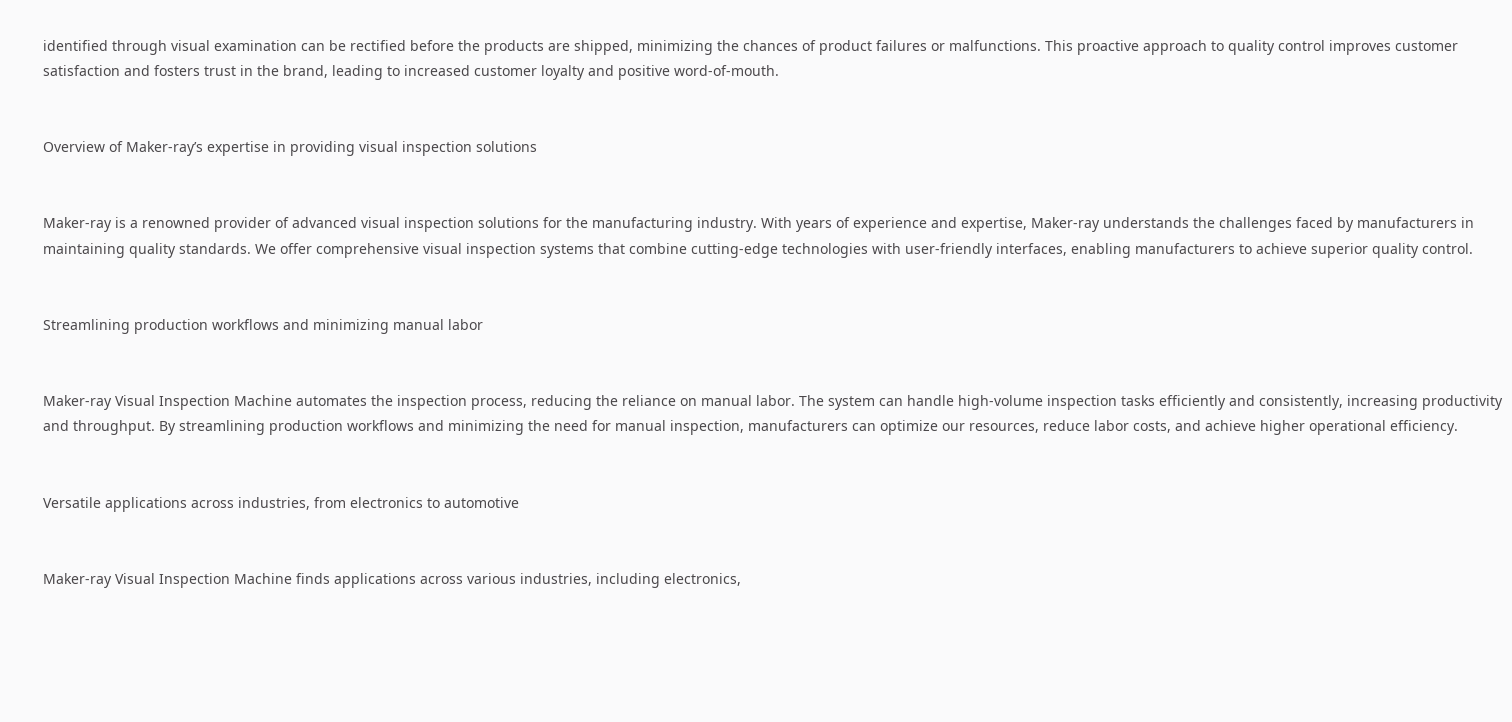identified through visual examination can be rectified before the products are shipped, minimizing the chances of product failures or malfunctions. This proactive approach to quality control improves customer satisfaction and fosters trust in the brand, leading to increased customer loyalty and positive word-of-mouth.


Overview of Maker-ray’s expertise in providing visual inspection solutions


Maker-ray is a renowned provider of advanced visual inspection solutions for the manufacturing industry. With years of experience and expertise, Maker-ray understands the challenges faced by manufacturers in maintaining quality standards. We offer comprehensive visual inspection systems that combine cutting-edge technologies with user-friendly interfaces, enabling manufacturers to achieve superior quality control.


Streamlining production workflows and minimizing manual labor


Maker-ray Visual Inspection Machine automates the inspection process, reducing the reliance on manual labor. The system can handle high-volume inspection tasks efficiently and consistently, increasing productivity and throughput. By streamlining production workflows and minimizing the need for manual inspection, manufacturers can optimize our resources, reduce labor costs, and achieve higher operational efficiency.


Versatile applications across industries, from electronics to automotive


Maker-ray Visual Inspection Machine finds applications across various industries, including electronics,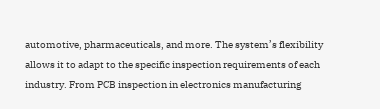automotive, pharmaceuticals, and more. The system’s flexibility allows it to adapt to the specific inspection requirements of each industry. From PCB inspection in electronics manufacturing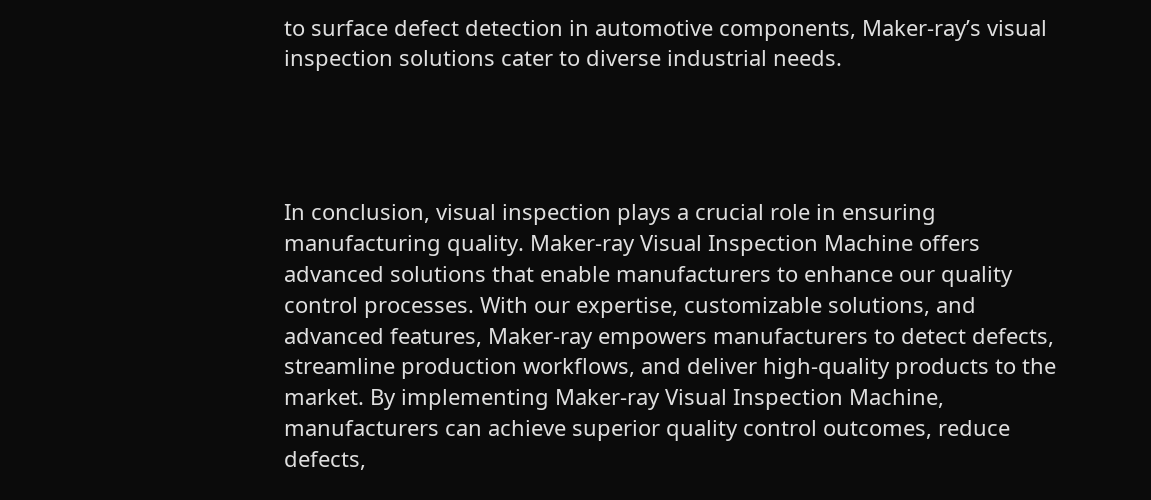to surface defect detection in automotive components, Maker-ray’s visual inspection solutions cater to diverse industrial needs.




In conclusion, visual inspection plays a crucial role in ensuring manufacturing quality. Maker-ray Visual Inspection Machine offers advanced solutions that enable manufacturers to enhance our quality control processes. With our expertise, customizable solutions, and advanced features, Maker-ray empowers manufacturers to detect defects, streamline production workflows, and deliver high-quality products to the market. By implementing Maker-ray Visual Inspection Machine, manufacturers can achieve superior quality control outcomes, reduce defects,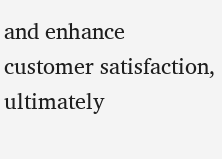and enhance customer satisfaction, ultimately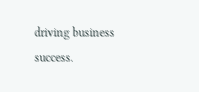driving business success.